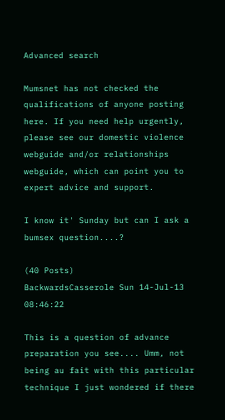Advanced search

Mumsnet has not checked the qualifications of anyone posting here. If you need help urgently, please see our domestic violence webguide and/or relationships webguide, which can point you to expert advice and support.

I know it' Sunday but can I ask a bumsex question....?

(40 Posts)
BackwardsCasserole Sun 14-Jul-13 08:46:22

This is a question of advance preparation you see.... Umm, not being au fait with this particular technique I just wondered if there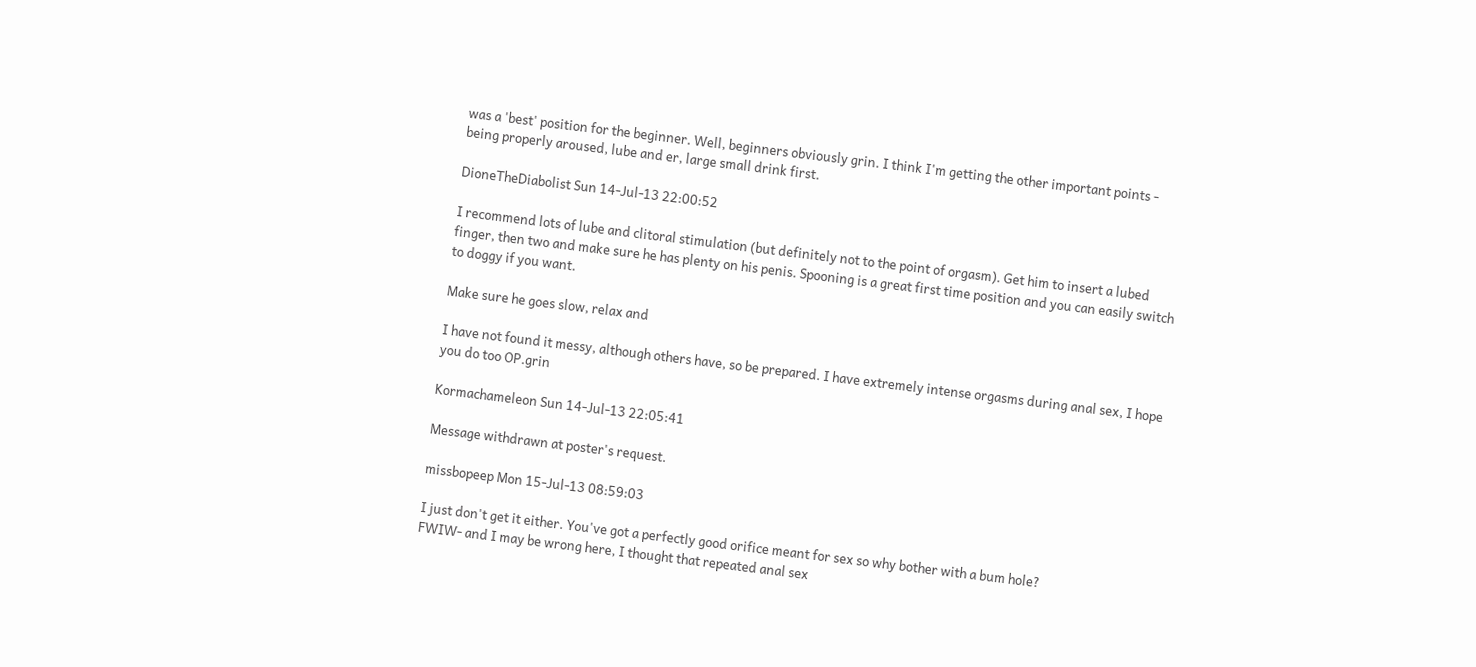was a 'best' position for the beginner. Well, beginners obviously grin. I think I'm getting the other important points - being properly aroused, lube and er, large small drink first.

DioneTheDiabolist Sun 14-Jul-13 22:00:52

I recommend lots of lube and clitoral stimulation (but definitely not to the point of orgasm). Get him to insert a lubed finger, then two and make sure he has plenty on his penis. Spooning is a great first time position and you can easily switch to doggy if you want.

Make sure he goes slow, relax and

I have not found it messy, although others have, so be prepared. I have extremely intense orgasms during anal sex, I hope you do too OP.grin

Kormachameleon Sun 14-Jul-13 22:05:41

Message withdrawn at poster's request.

missbopeep Mon 15-Jul-13 08:59:03

I just don't get it either. You've got a perfectly good orifice meant for sex so why bother with a bum hole?
FWIW- and I may be wrong here, I thought that repeated anal sex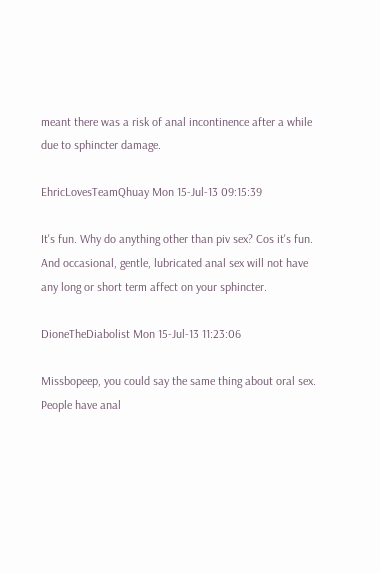meant there was a risk of anal incontinence after a while due to sphincter damage.

EhricLovesTeamQhuay Mon 15-Jul-13 09:15:39

It's fun. Why do anything other than piv sex? Cos it's fun. And occasional, gentle, lubricated anal sex will not have any long or short term affect on your sphincter.

DioneTheDiabolist Mon 15-Jul-13 11:23:06

Missbopeep, you could say the same thing about oral sex. People have anal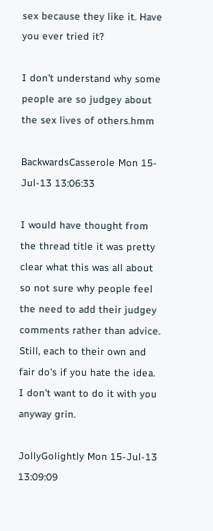sex because they like it. Have you ever tried it?

I don't understand why some people are so judgey about the sex lives of others.hmm

BackwardsCasserole Mon 15-Jul-13 13:06:33

I would have thought from the thread title it was pretty clear what this was all about so not sure why people feel the need to add their judgey comments rather than advice. Still, each to their own and fair do's if you hate the idea. I don't want to do it with you anyway grin.

JollyGolightly Mon 15-Jul-13 13:09:09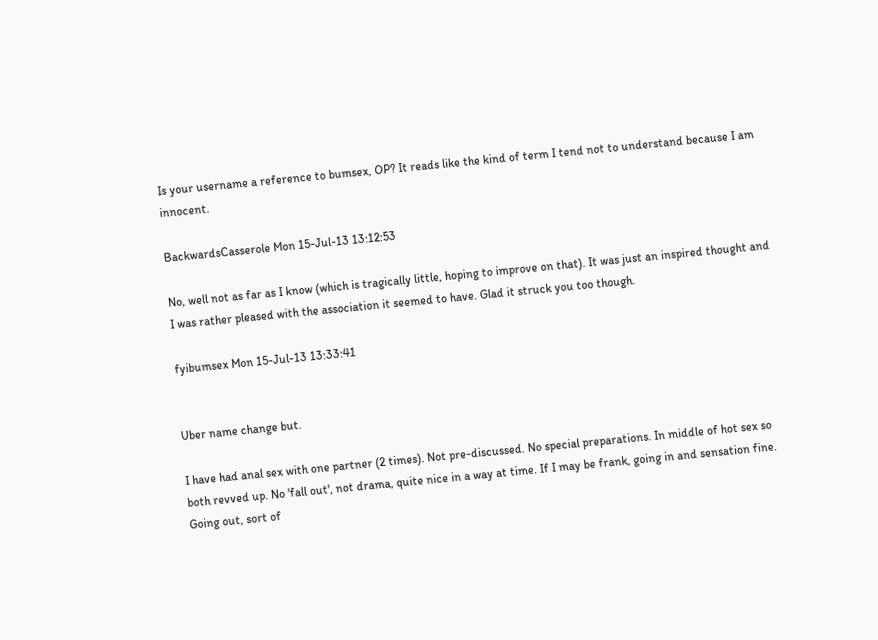Is your username a reference to bumsex, OP? It reads like the kind of term I tend not to understand because I am innocent.

BackwardsCasserole Mon 15-Jul-13 13:12:53

No, well not as far as I know (which is tragically little, hoping to improve on that). It was just an inspired thought and I was rather pleased with the association it seemed to have. Glad it struck you too though.

fyibumsex Mon 15-Jul-13 13:33:41


Uber name change but.

I have had anal sex with one partner (2 times). Not pre-discussed. No special preparations. In middle of hot sex so both revved up. No 'fall out', not drama, quite nice in a way at time. If I may be frank, going in and sensation fine. Going out, sort of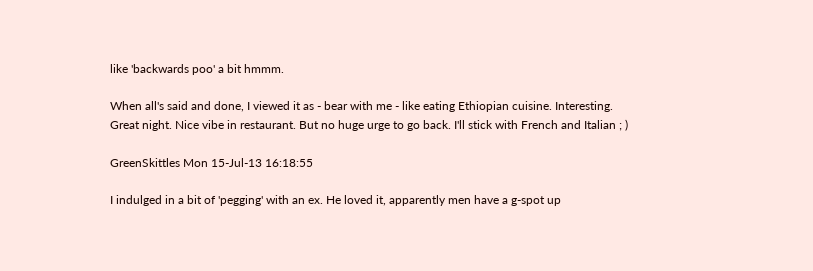like 'backwards poo' a bit hmmm.

When all's said and done, I viewed it as - bear with me - like eating Ethiopian cuisine. Interesting. Great night. Nice vibe in restaurant. But no huge urge to go back. I'll stick with French and Italian ; )

GreenSkittles Mon 15-Jul-13 16:18:55

I indulged in a bit of 'pegging' with an ex. He loved it, apparently men have a g-spot up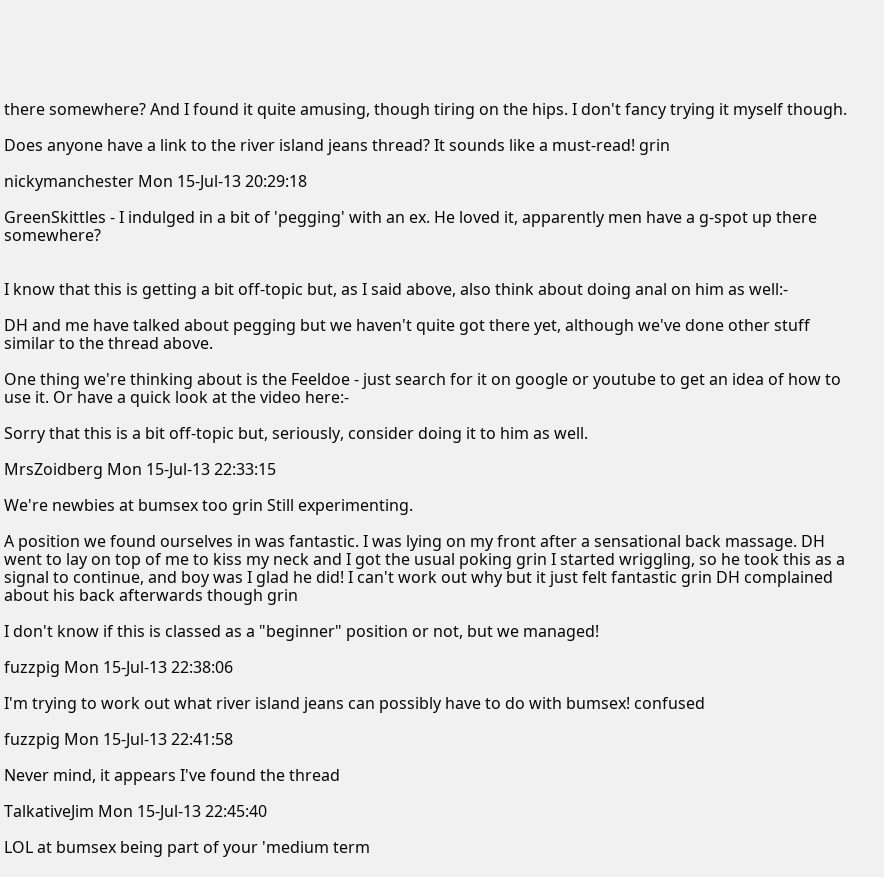there somewhere? And I found it quite amusing, though tiring on the hips. I don't fancy trying it myself though.

Does anyone have a link to the river island jeans thread? It sounds like a must-read! grin

nickymanchester Mon 15-Jul-13 20:29:18

GreenSkittles - I indulged in a bit of 'pegging' with an ex. He loved it, apparently men have a g-spot up there somewhere?


I know that this is getting a bit off-topic but, as I said above, also think about doing anal on him as well:-

DH and me have talked about pegging but we haven't quite got there yet, although we've done other stuff similar to the thread above.

One thing we're thinking about is the Feeldoe - just search for it on google or youtube to get an idea of how to use it. Or have a quick look at the video here:-

Sorry that this is a bit off-topic but, seriously, consider doing it to him as well.

MrsZoidberg Mon 15-Jul-13 22:33:15

We're newbies at bumsex too grin Still experimenting.

A position we found ourselves in was fantastic. I was lying on my front after a sensational back massage. DH went to lay on top of me to kiss my neck and I got the usual poking grin I started wriggling, so he took this as a signal to continue, and boy was I glad he did! I can't work out why but it just felt fantastic grin DH complained about his back afterwards though grin

I don't know if this is classed as a "beginner" position or not, but we managed!

fuzzpig Mon 15-Jul-13 22:38:06

I'm trying to work out what river island jeans can possibly have to do with bumsex! confused

fuzzpig Mon 15-Jul-13 22:41:58

Never mind, it appears I've found the thread

TalkativeJim Mon 15-Jul-13 22:45:40

LOL at bumsex being part of your 'medium term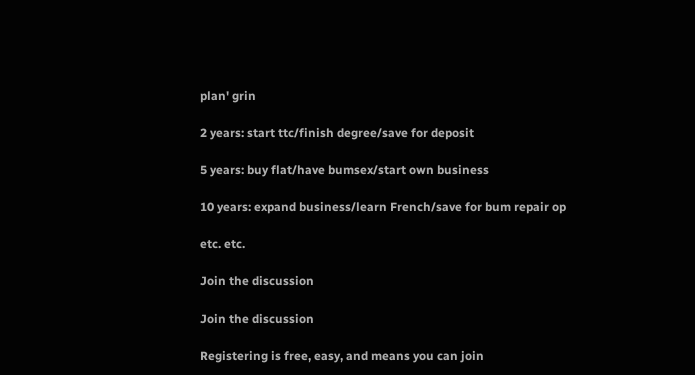plan' grin

2 years: start ttc/finish degree/save for deposit

5 years: buy flat/have bumsex/start own business

10 years: expand business/learn French/save for bum repair op

etc. etc.

Join the discussion

Join the discussion

Registering is free, easy, and means you can join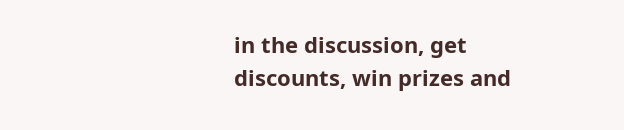in the discussion, get discounts, win prizes and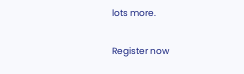lots more.

Register now